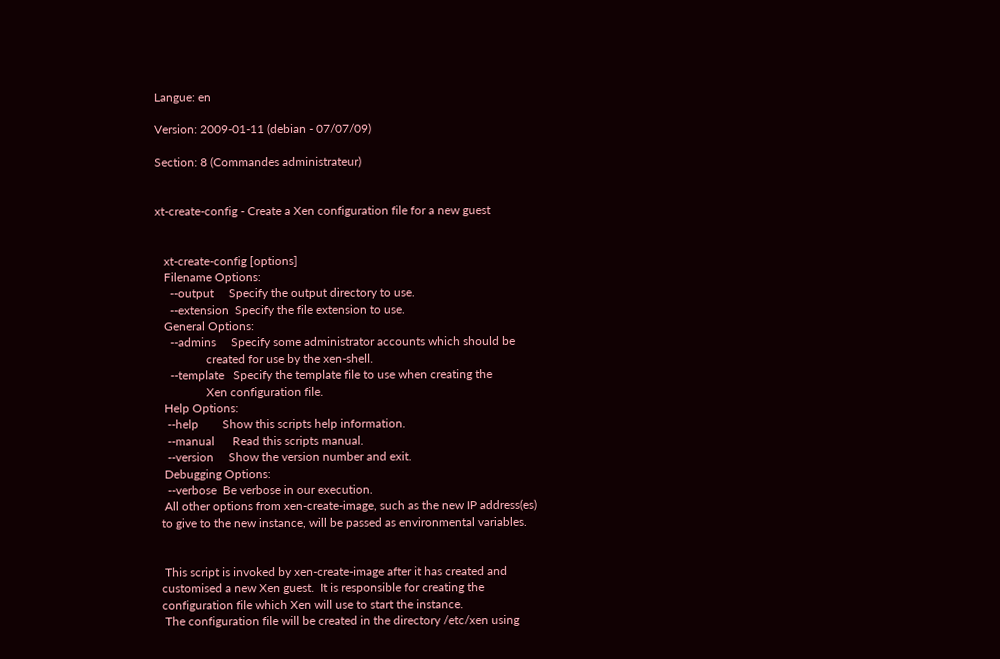Langue: en

Version: 2009-01-11 (debian - 07/07/09)

Section: 8 (Commandes administrateur)


xt-create-config - Create a Xen configuration file for a new guest


   xt-create-config [options]
   Filename Options:
     --output     Specify the output directory to use.
     --extension  Specify the file extension to use.
   General Options:
     --admins     Specify some administrator accounts which should be
                 created for use by the xen-shell.
     --template   Specify the template file to use when creating the
                 Xen configuration file.
   Help Options:
    --help        Show this scripts help information.
    --manual      Read this scripts manual.
    --version     Show the version number and exit.
   Debugging Options:
    --verbose  Be verbose in our execution.
   All other options from xen-create-image, such as the new IP address(es)
  to give to the new instance, will be passed as environmental variables.


   This script is invoked by xen-create-image after it has created and
  customised a new Xen guest.  It is responsible for creating the
  configuration file which Xen will use to start the instance.
   The configuration file will be created in the directory /etc/xen using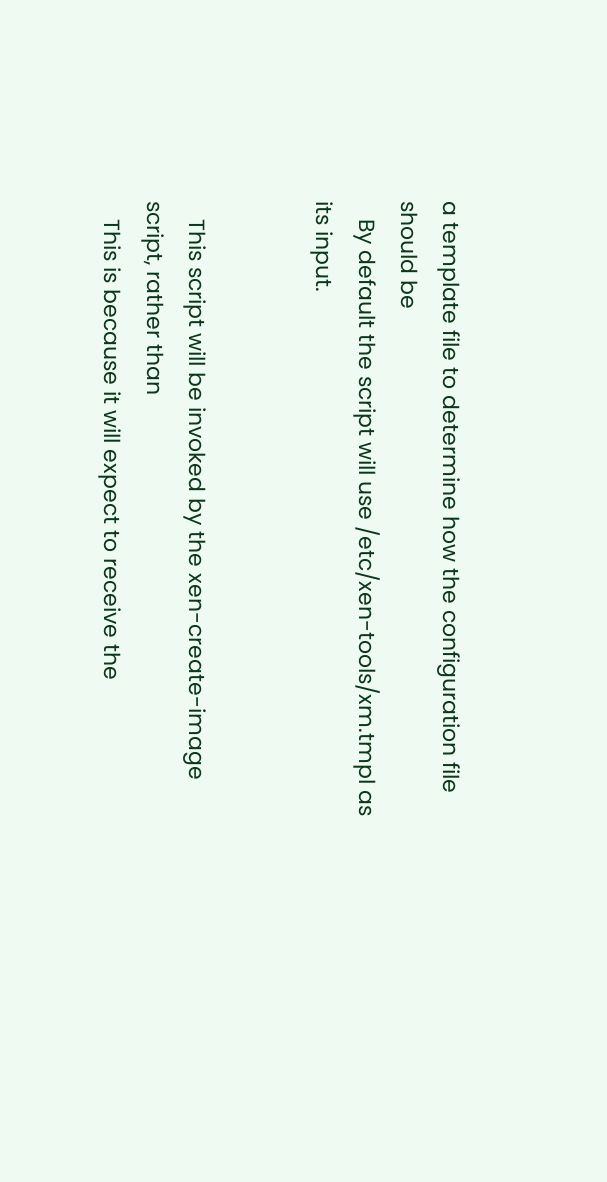a template file to determine how the configuration file should be
   By default the script will use /etc/xen-tools/xm.tmpl as its input.


   This script will be invoked by the xen-create-image script, rather than
   This is because it will expect to receive the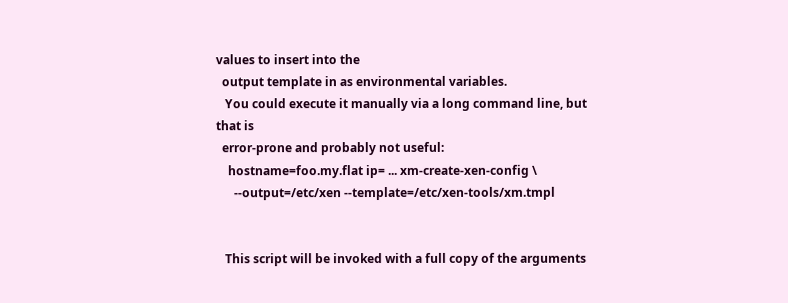values to insert into the
  output template in as environmental variables.
   You could execute it manually via a long command line, but that is
  error-prone and probably not useful:
    hostname=foo.my.flat ip= ... xm-create-xen-config \
      --output=/etc/xen --template=/etc/xen-tools/xm.tmpl


   This script will be invoked with a full copy of the arguments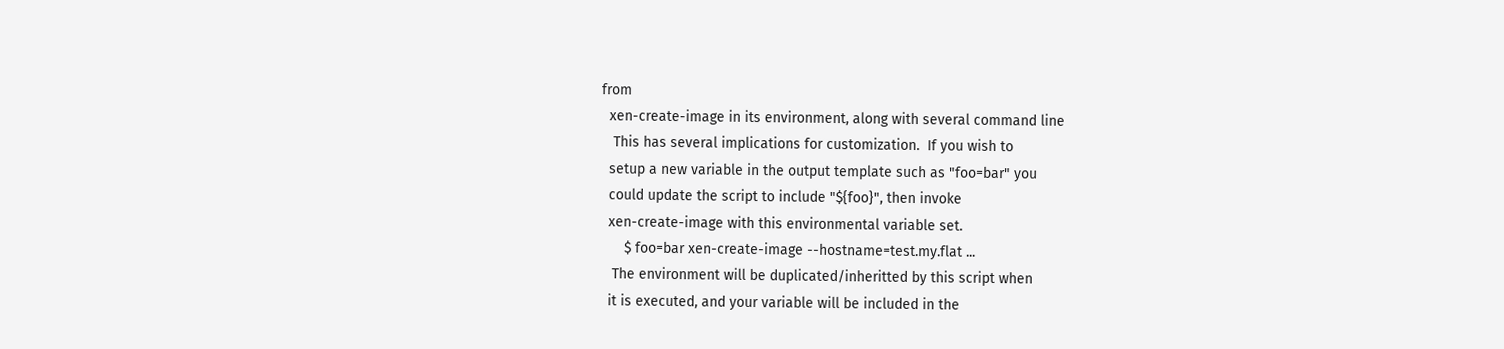from
  xen-create-image in its environment, along with several command line
   This has several implications for customization.  If you wish to
  setup a new variable in the output template such as "foo=bar" you
  could update the script to include "${foo}", then invoke
  xen-create-image with this environmental variable set.
      $ foo=bar xen-create-image --hostname=test.my.flat ...
   The environment will be duplicated/inheritted by this script when
  it is executed, and your variable will be included in the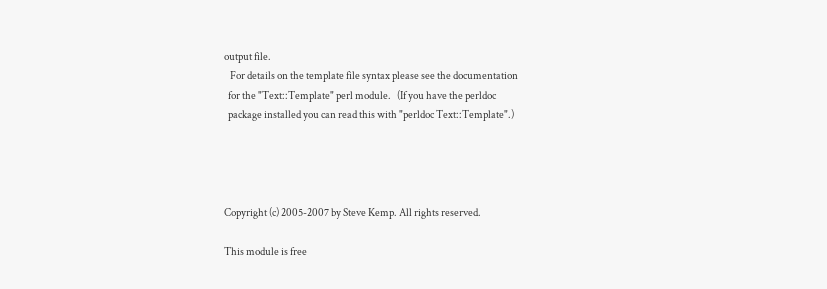output file.
   For details on the template file syntax please see the documentation
  for the "Text::Template" perl module.   (If you have the perldoc
  package installed you can read this with "perldoc Text::Template".)




Copyright (c) 2005-2007 by Steve Kemp. All rights reserved.

This module is free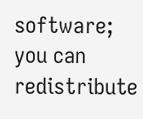software; you can redistribute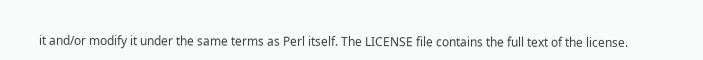it and/or modify it under the same terms as Perl itself. The LICENSE file contains the full text of the license.